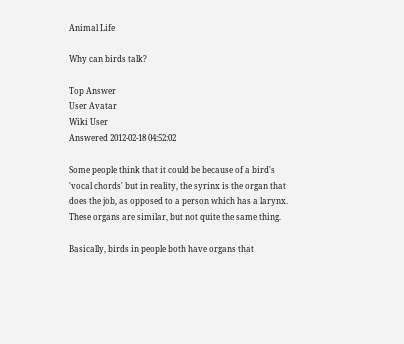Animal Life

Why can birds talk?

Top Answer
User Avatar
Wiki User
Answered 2012-02-18 04:52:02

Some people think that it could be because of a bird's 'vocal chords' but in reality, the syrinx is the organ that does the job, as opposed to a person which has a larynx. These organs are similar, but not quite the same thing.

Basically, birds in people both have organs that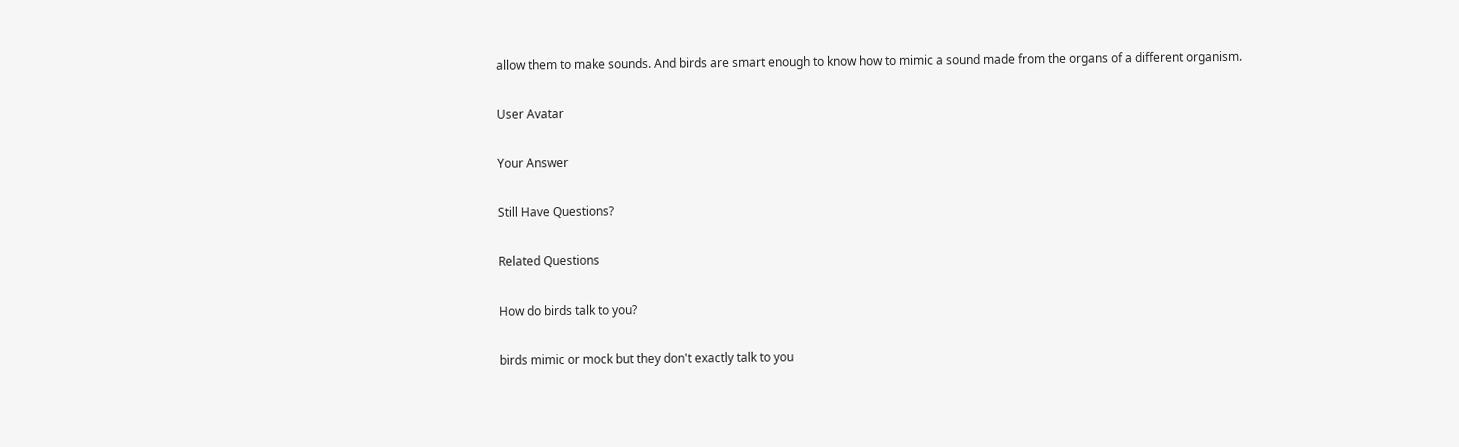allow them to make sounds. And birds are smart enough to know how to mimic a sound made from the organs of a different organism.

User Avatar

Your Answer

Still Have Questions?

Related Questions

How do birds talk to you?

birds mimic or mock but they don't exactly talk to you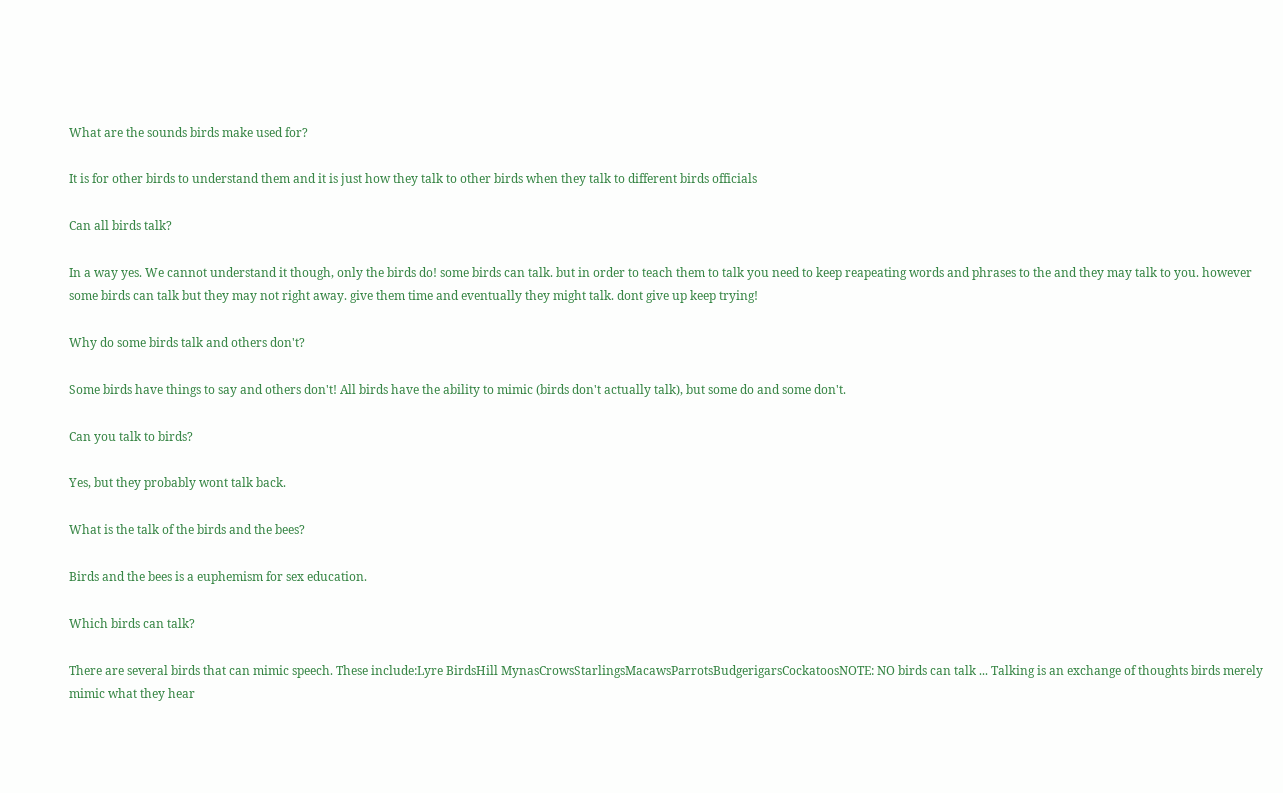What are the sounds birds make used for?

It is for other birds to understand them and it is just how they talk to other birds when they talk to different birds officials

Can all birds talk?

In a way yes. We cannot understand it though, only the birds do! some birds can talk. but in order to teach them to talk you need to keep reapeating words and phrases to the and they may talk to you. however some birds can talk but they may not right away. give them time and eventually they might talk. dont give up keep trying!

Why do some birds talk and others don't?

Some birds have things to say and others don't! All birds have the ability to mimic (birds don't actually talk), but some do and some don't.

Can you talk to birds?

Yes, but they probably wont talk back.

What is the talk of the birds and the bees?

Birds and the bees is a euphemism for sex education.

Which birds can talk?

There are several birds that can mimic speech. These include:Lyre BirdsHill MynasCrowsStarlingsMacawsParrotsBudgerigarsCockatoosNOTE: NO birds can talk ... Talking is an exchange of thoughts birds merely mimic what they hear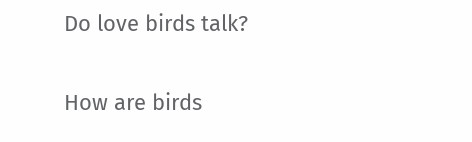Do love birds talk?


How are birds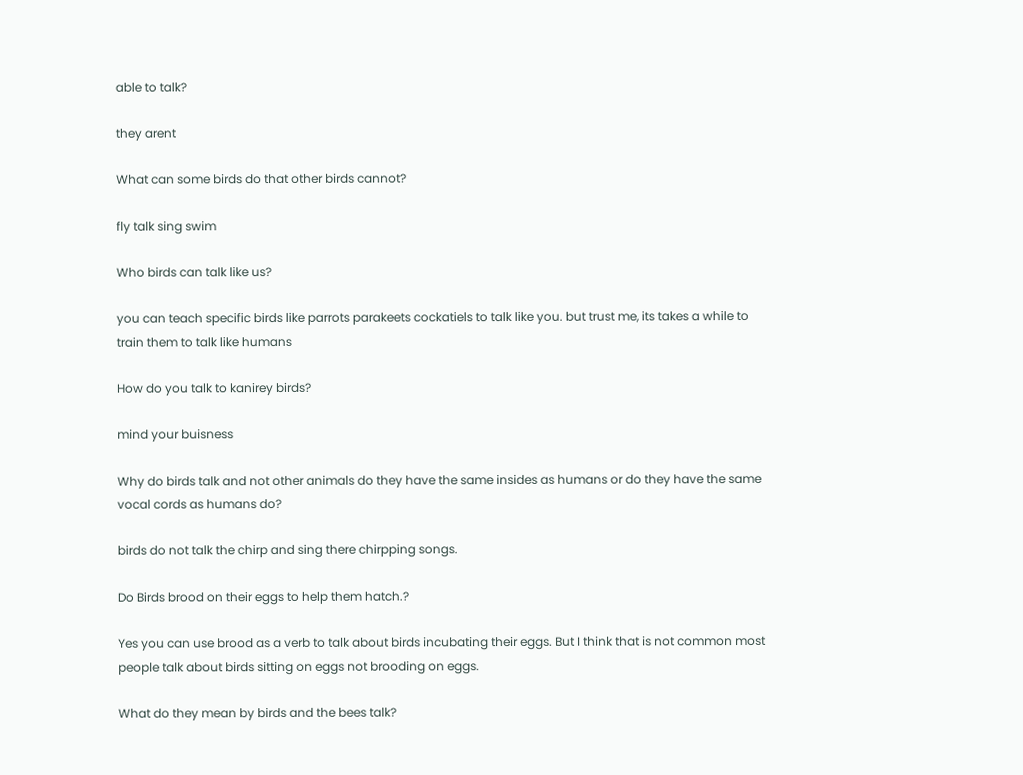able to talk?

they arent

What can some birds do that other birds cannot?

fly talk sing swim

Who birds can talk like us?

you can teach specific birds like parrots parakeets cockatiels to talk like you. but trust me, its takes a while to train them to talk like humans

How do you talk to kanirey birds?

mind your buisness

Why do birds talk and not other animals do they have the same insides as humans or do they have the same vocal cords as humans do?

birds do not talk the chirp and sing there chirpping songs.

Do Birds brood on their eggs to help them hatch.?

Yes you can use brood as a verb to talk about birds incubating their eggs. But I think that is not common most people talk about birds sitting on eggs not brooding on eggs.

What do they mean by birds and the bees talk?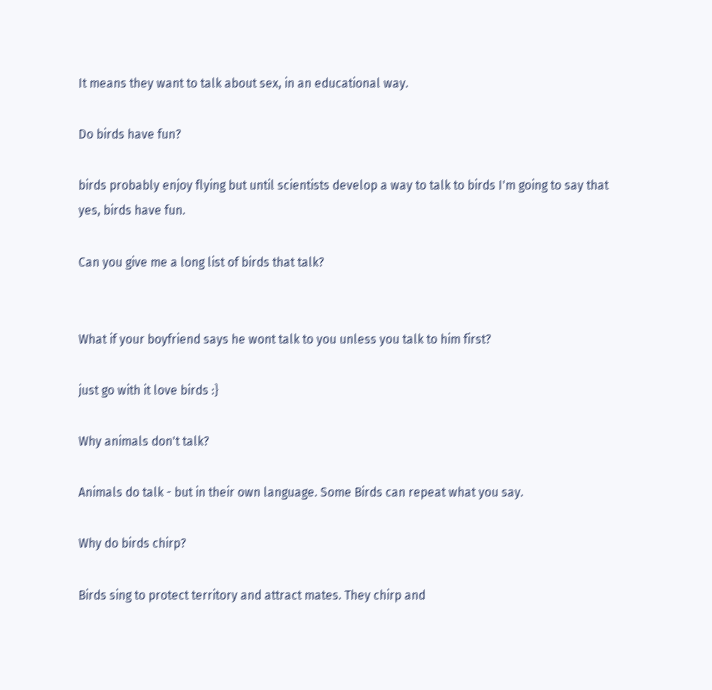It means they want to talk about sex, in an educational way.

Do birds have fun?

birds probably enjoy flying but until scientists develop a way to talk to birds I'm going to say that yes, birds have fun.

Can you give me a long list of birds that talk?


What if your boyfriend says he wont talk to you unless you talk to him first?

just go with it love birds :}

Why animals don't talk?

Animals do talk - but in their own language. Some Birds can repeat what you say.

Why do birds chirp?

Birds sing to protect territory and attract mates. They chirp and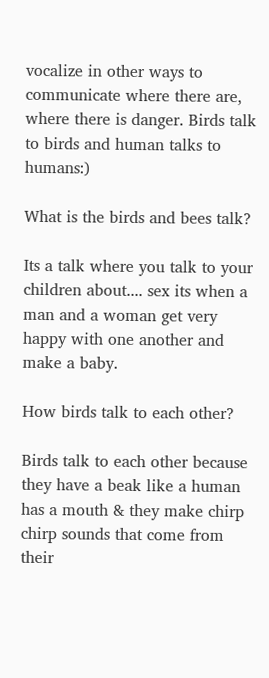vocalize in other ways to communicate where there are, where there is danger. Birds talk to birds and human talks to humans:)

What is the birds and bees talk?

Its a talk where you talk to your children about.... sex its when a man and a woman get very happy with one another and make a baby.

How birds talk to each other?

Birds talk to each other because they have a beak like a human has a mouth & they make chirp chirp sounds that come from their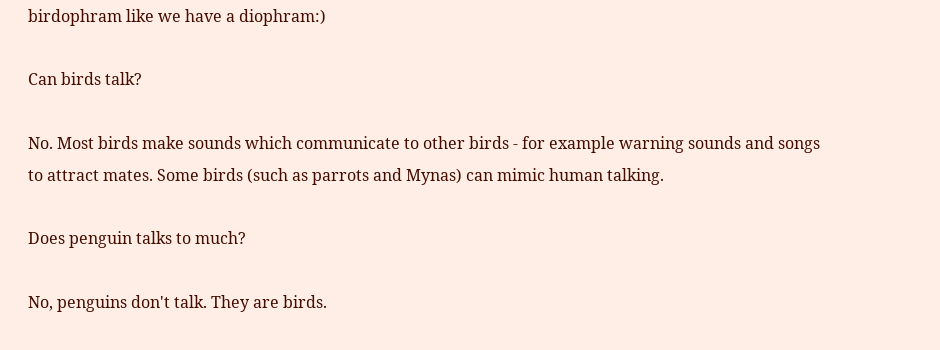birdophram like we have a diophram:)

Can birds talk?

No. Most birds make sounds which communicate to other birds - for example warning sounds and songs to attract mates. Some birds (such as parrots and Mynas) can mimic human talking.

Does penguin talks to much?

No, penguins don't talk. They are birds.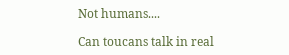Not humans....

Can toucans talk in real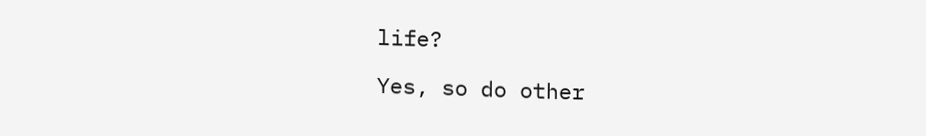life?

Yes, so do other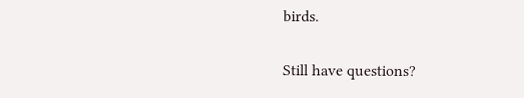birds.

Still have questions?